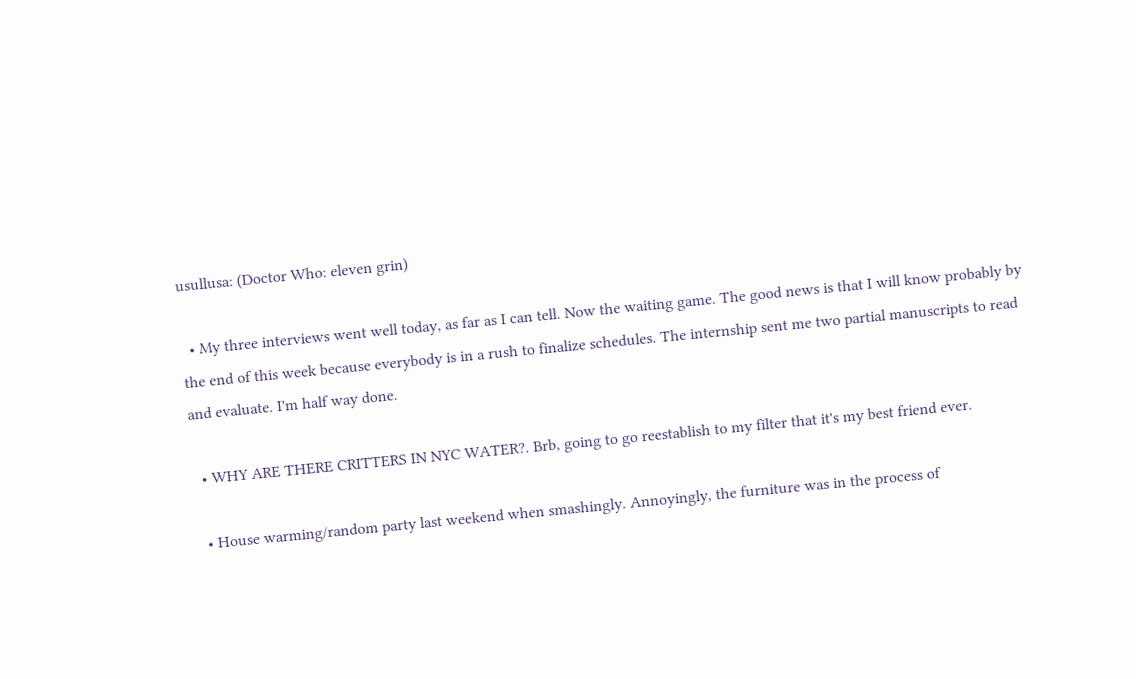usullusa: (Doctor Who: eleven grin)

  • My three interviews went well today, as far as I can tell. Now the waiting game. The good news is that I will know probably by the end of this week because everybody is in a rush to finalize schedules. The internship sent me two partial manuscripts to read and evaluate. I'm half way done.

  • WHY ARE THERE CRITTERS IN NYC WATER?. Brb, going to go reestablish to my filter that it's my best friend ever.

  • House warming/random party last weekend when smashingly. Annoyingly, the furniture was in the process of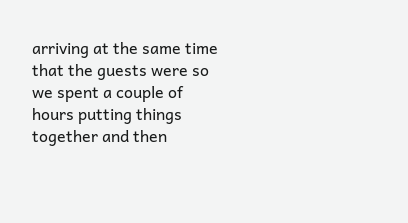arriving at the same time that the guests were so we spent a couple of hours putting things together and then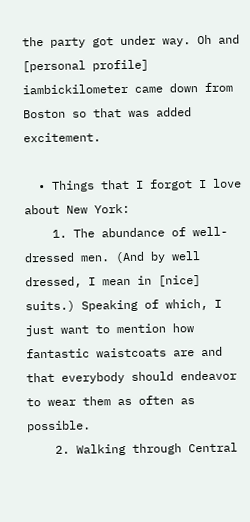the party got under way. Oh and [personal profile] iambickilometer came down from Boston so that was added excitement.

  • Things that I forgot I love about New York:
    1. The abundance of well-dressed men. (And by well dressed, I mean in [nice] suits.) Speaking of which, I just want to mention how fantastic waistcoats are and that everybody should endeavor to wear them as often as possible.
    2. Walking through Central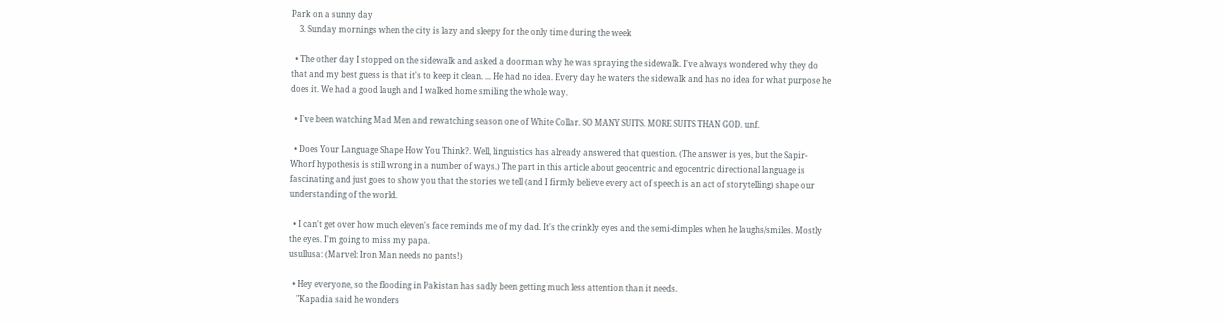Park on a sunny day
    3. Sunday mornings when the city is lazy and sleepy for the only time during the week

  • The other day I stopped on the sidewalk and asked a doorman why he was spraying the sidewalk. I've always wondered why they do that and my best guess is that it's to keep it clean. ... He had no idea. Every day he waters the sidewalk and has no idea for what purpose he does it. We had a good laugh and I walked home smiling the whole way.

  • I've been watching Mad Men and rewatching season one of White Collar. SO MANY SUITS. MORE SUITS THAN GOD. unf.

  • Does Your Language Shape How You Think?. Well, linguistics has already answered that question. (The answer is yes, but the Sapir-Whorf hypothesis is still wrong in a number of ways.) The part in this article about geocentric and egocentric directional language is fascinating and just goes to show you that the stories we tell (and I firmly believe every act of speech is an act of storytelling) shape our understanding of the world.

  • I can't get over how much eleven's face reminds me of my dad. It's the crinkly eyes and the semi-dimples when he laughs/smiles. Mostly the eyes. I'm going to miss my papa.
usullusa: (Marvel: Iron Man needs no pants!)

  • Hey everyone, so the flooding in Pakistan has sadly been getting much less attention than it needs.
    "Kapadia said he wonders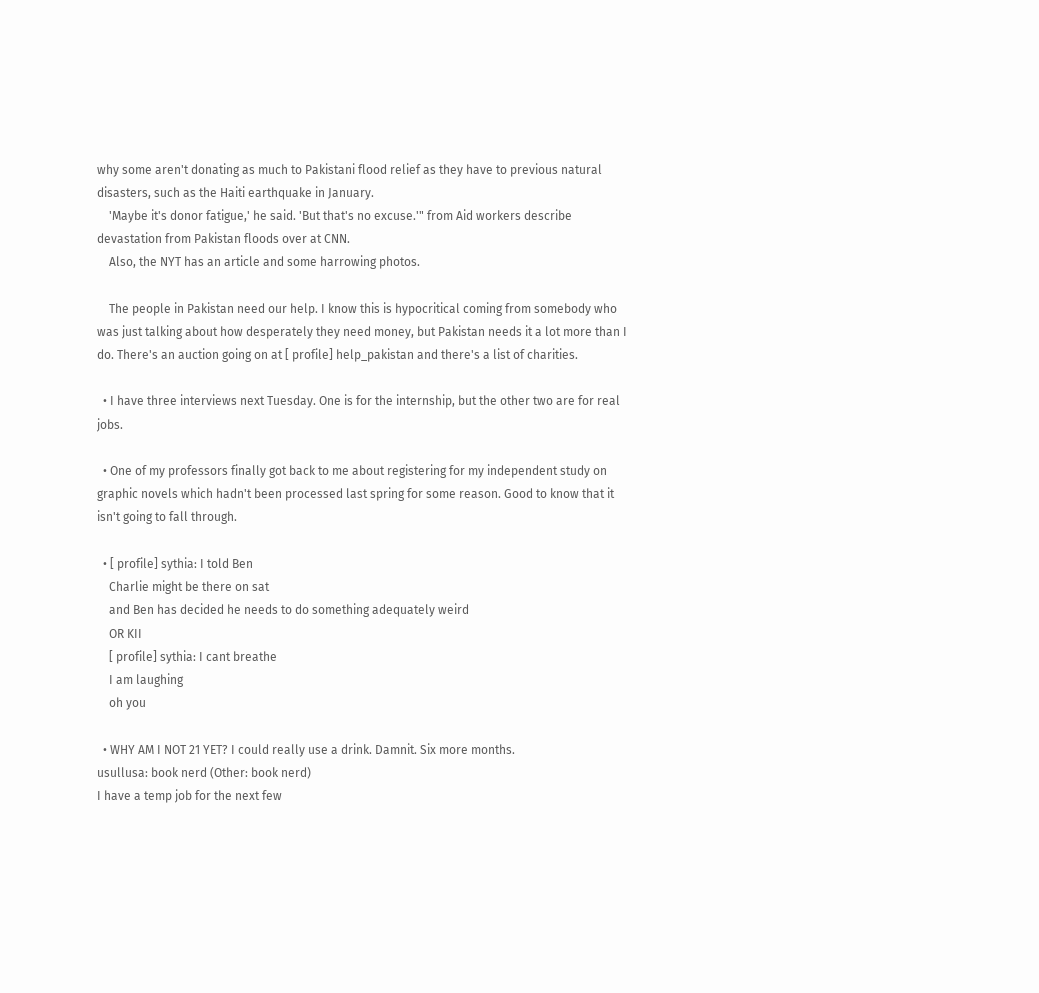why some aren't donating as much to Pakistani flood relief as they have to previous natural disasters, such as the Haiti earthquake in January.
    'Maybe it's donor fatigue,' he said. 'But that's no excuse.'" from Aid workers describe devastation from Pakistan floods over at CNN.
    Also, the NYT has an article and some harrowing photos.

    The people in Pakistan need our help. I know this is hypocritical coming from somebody who was just talking about how desperately they need money, but Pakistan needs it a lot more than I do. There's an auction going on at [ profile] help_pakistan and there's a list of charities.

  • I have three interviews next Tuesday. One is for the internship, but the other two are for real jobs.

  • One of my professors finally got back to me about registering for my independent study on graphic novels which hadn't been processed last spring for some reason. Good to know that it isn't going to fall through.

  • [ profile] sythia: I told Ben
    Charlie might be there on sat
    and Ben has decided he needs to do something adequately weird
    OR KII
    [ profile] sythia: I cant breathe
    I am laughing
    oh you

  • WHY AM I NOT 21 YET? I could really use a drink. Damnit. Six more months.
usullusa: book nerd (Other: book nerd)
I have a temp job for the next few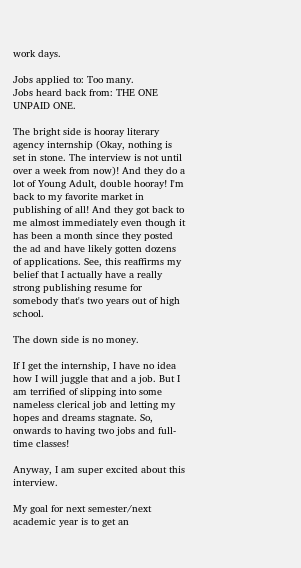work days.

Jobs applied to: Too many.
Jobs heard back from: THE ONE UNPAID ONE.

The bright side is hooray literary agency internship (Okay, nothing is set in stone. The interview is not until over a week from now)! And they do a lot of Young Adult, double hooray! I'm back to my favorite market in publishing of all! And they got back to me almost immediately even though it has been a month since they posted the ad and have likely gotten dozens of applications. See, this reaffirms my belief that I actually have a really strong publishing resume for somebody that's two years out of high school.

The down side is no money.

If I get the internship, I have no idea how I will juggle that and a job. But I am terrified of slipping into some nameless clerical job and letting my hopes and dreams stagnate. So, onwards to having two jobs and full-time classes!

Anyway, I am super excited about this interview.

My goal for next semester/next academic year is to get an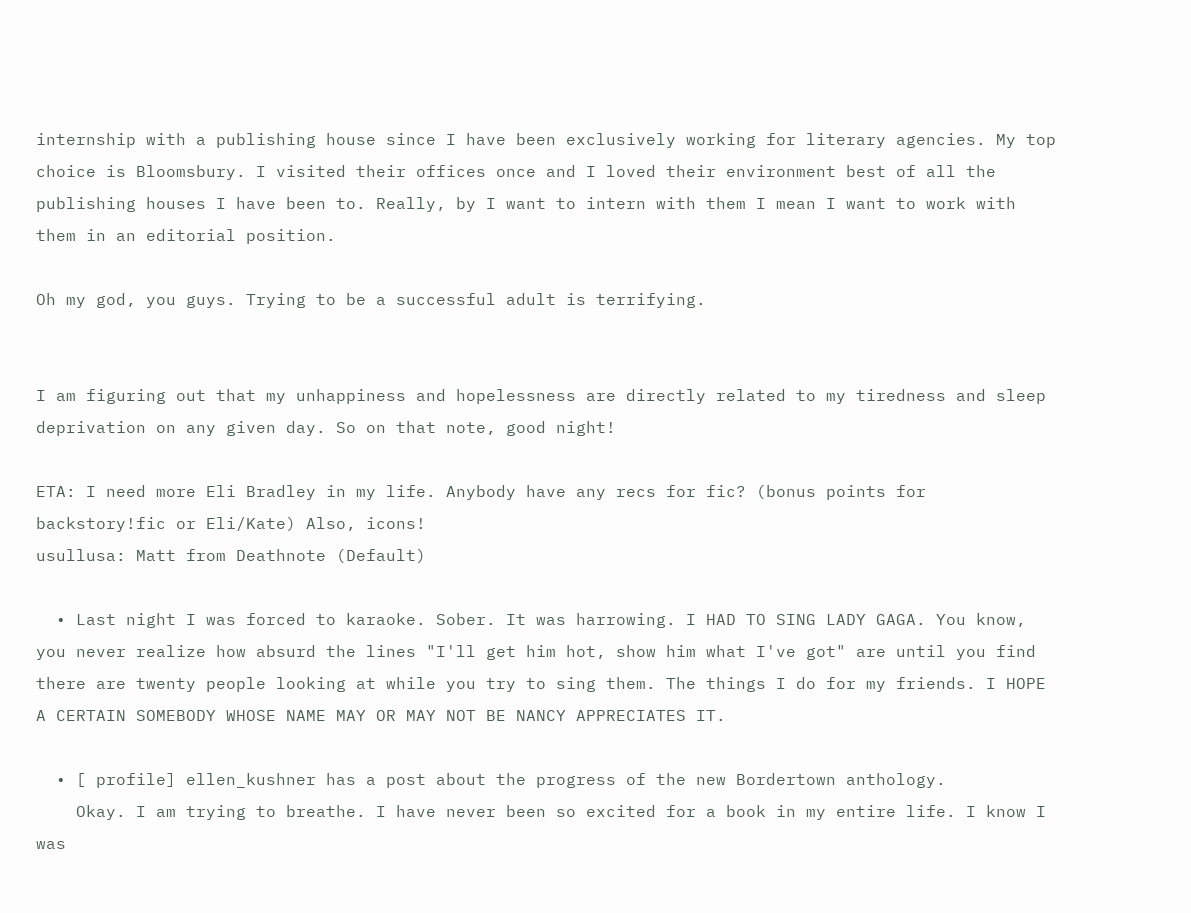internship with a publishing house since I have been exclusively working for literary agencies. My top choice is Bloomsbury. I visited their offices once and I loved their environment best of all the publishing houses I have been to. Really, by I want to intern with them I mean I want to work with them in an editorial position.

Oh my god, you guys. Trying to be a successful adult is terrifying.


I am figuring out that my unhappiness and hopelessness are directly related to my tiredness and sleep deprivation on any given day. So on that note, good night!

ETA: I need more Eli Bradley in my life. Anybody have any recs for fic? (bonus points for backstory!fic or Eli/Kate) Also, icons!
usullusa: Matt from Deathnote (Default)

  • Last night I was forced to karaoke. Sober. It was harrowing. I HAD TO SING LADY GAGA. You know, you never realize how absurd the lines "I'll get him hot, show him what I've got" are until you find there are twenty people looking at while you try to sing them. The things I do for my friends. I HOPE A CERTAIN SOMEBODY WHOSE NAME MAY OR MAY NOT BE NANCY APPRECIATES IT.

  • [ profile] ellen_kushner has a post about the progress of the new Bordertown anthology.
    Okay. I am trying to breathe. I have never been so excited for a book in my entire life. I know I was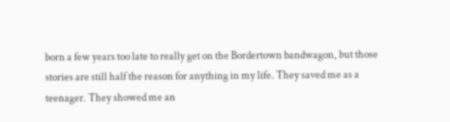born a few years too late to really get on the Bordertown bandwagon, but those stories are still half the reason for anything in my life. They saved me as a teenager. They showed me an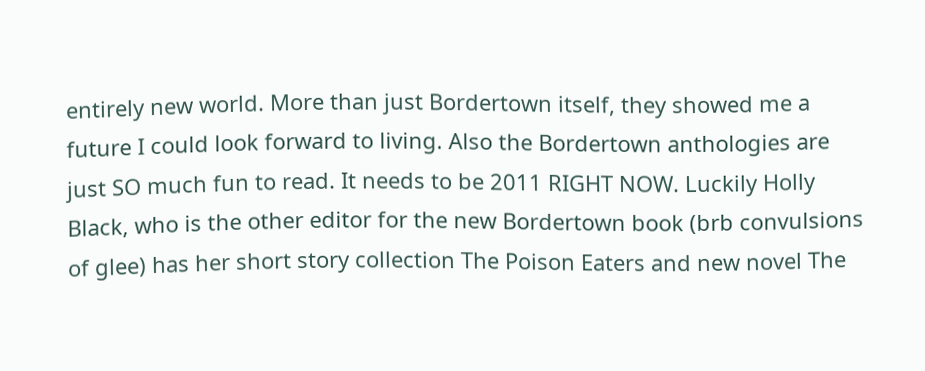entirely new world. More than just Bordertown itself, they showed me a future I could look forward to living. Also the Bordertown anthologies are just SO much fun to read. It needs to be 2011 RIGHT NOW. Luckily Holly Black, who is the other editor for the new Bordertown book (brb convulsions of glee) has her short story collection The Poison Eaters and new novel The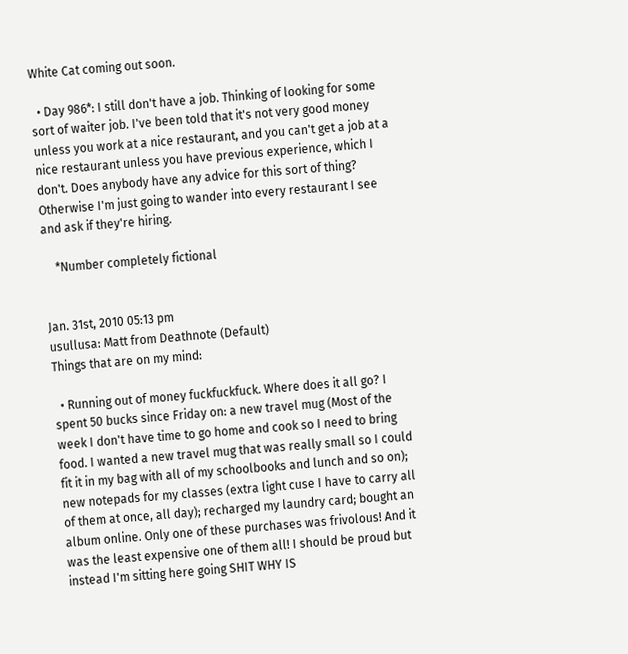White Cat coming out soon.

  • Day 986*: I still don't have a job. Thinking of looking for some sort of waiter job. I've been told that it's not very good money unless you work at a nice restaurant, and you can't get a job at a nice restaurant unless you have previous experience, which I don't. Does anybody have any advice for this sort of thing? Otherwise I'm just going to wander into every restaurant I see and ask if they're hiring.

    *Number completely fictional


Jan. 31st, 2010 05:13 pm
usullusa: Matt from Deathnote (Default)
Things that are on my mind:

  • Running out of money fuckfuckfuck. Where does it all go? I spent 50 bucks since Friday on: a new travel mug (Most of the week I don't have time to go home and cook so I need to bring food. I wanted a new travel mug that was really small so I could fit it in my bag with all of my schoolbooks and lunch and so on); new notepads for my classes (extra light cuse I have to carry all of them at once, all day); recharged my laundry card; bought an album online. Only one of these purchases was frivolous! And it was the least expensive one of them all! I should be proud but instead I'm sitting here going SHIT WHY IS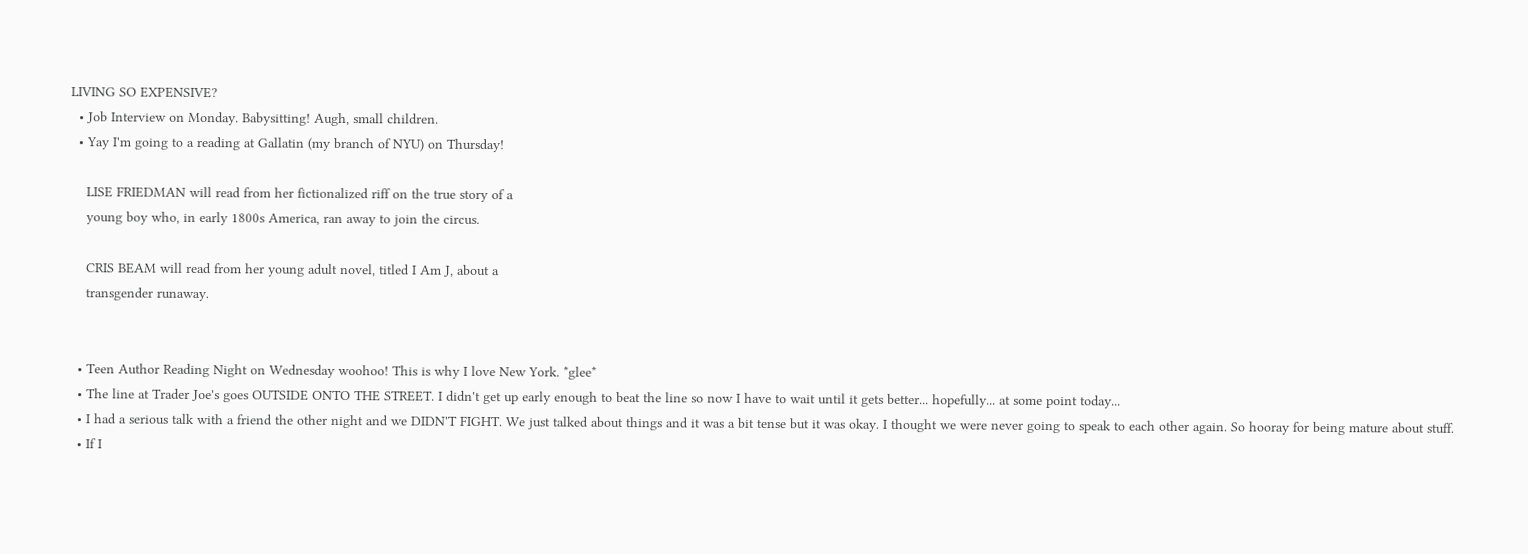LIVING SO EXPENSIVE?
  • Job Interview on Monday. Babysitting! Augh, small children.
  • Yay I'm going to a reading at Gallatin (my branch of NYU) on Thursday!

    LISE FRIEDMAN will read from her fictionalized riff on the true story of a
    young boy who, in early 1800s America, ran away to join the circus.

    CRIS BEAM will read from her young adult novel, titled I Am J, about a
    transgender runaway.


  • Teen Author Reading Night on Wednesday woohoo! This is why I love New York. *glee*
  • The line at Trader Joe's goes OUTSIDE ONTO THE STREET. I didn't get up early enough to beat the line so now I have to wait until it gets better... hopefully... at some point today...
  • I had a serious talk with a friend the other night and we DIDN'T FIGHT. We just talked about things and it was a bit tense but it was okay. I thought we were never going to speak to each other again. So hooray for being mature about stuff.
  • If I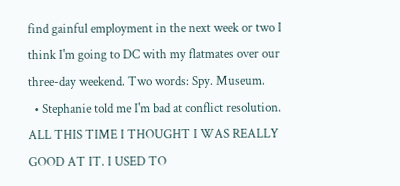find gainful employment in the next week or two I think I'm going to DC with my flatmates over our three-day weekend. Two words: Spy. Museum.
  • Stephanie told me I'm bad at conflict resolution. ALL THIS TIME I THOUGHT I WAS REALLY GOOD AT IT. I USED TO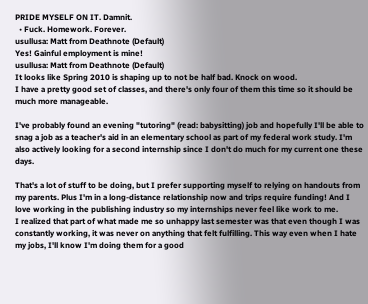PRIDE MYSELF ON IT. Damnit.
  • Fuck. Homework. Forever.
usullusa: Matt from Deathnote (Default)
Yes! Gainful employment is mine!
usullusa: Matt from Deathnote (Default)
It looks like Spring 2010 is shaping up to not be half bad. Knock on wood.
I have a pretty good set of classes, and there's only four of them this time so it should be much more manageable.

I've probably found an evening "tutoring" (read: babysitting) job and hopefully I'll be able to snag a job as a teacher's aid in an elementary school as part of my federal work study. I'm also actively looking for a second internship since I don't do much for my current one these days.

That's a lot of stuff to be doing, but I prefer supporting myself to relying on handouts from my parents. Plus I'm in a long-distance relationship now and trips require funding! And I love working in the publishing industry so my internships never feel like work to me.
I realized that part of what made me so unhappy last semester was that even though I was constantly working, it was never on anything that felt fulfilling. This way even when I hate my jobs, I'll know I'm doing them for a good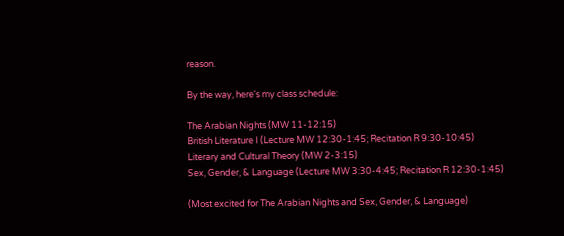reason.

By the way, here's my class schedule:

The Arabian Nights (MW 11-12:15)
British Literature I (Lecture MW 12:30-1:45; Recitation R 9:30-10:45)
Literary and Cultural Theory (MW 2-3:15)
Sex, Gender, & Language (Lecture MW 3:30-4:45; Recitation R 12:30-1:45)

(Most excited for The Arabian Nights and Sex, Gender, & Language)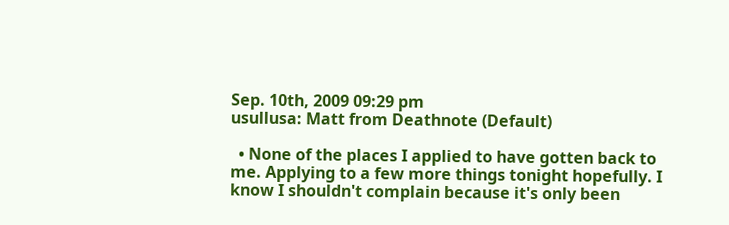Sep. 10th, 2009 09:29 pm
usullusa: Matt from Deathnote (Default)

  • None of the places I applied to have gotten back to me. Applying to a few more things tonight hopefully. I know I shouldn't complain because it's only been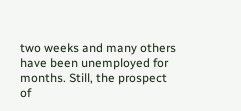two weeks and many others have been unemployed for months. Still, the prospect of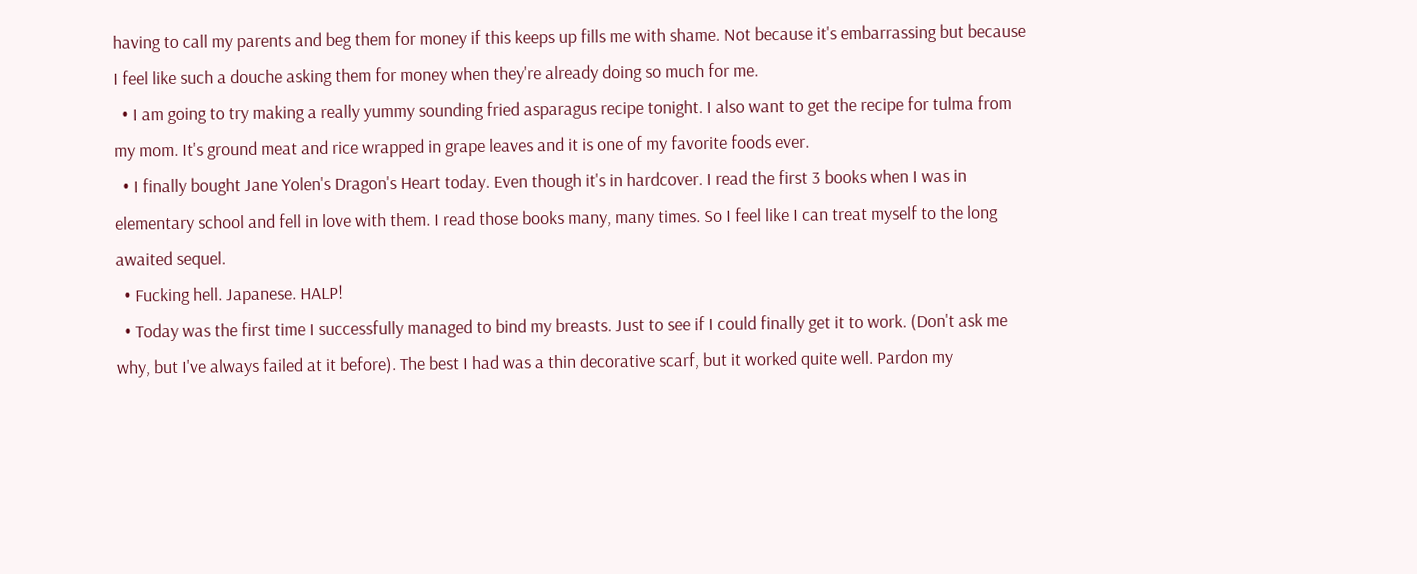having to call my parents and beg them for money if this keeps up fills me with shame. Not because it's embarrassing but because I feel like such a douche asking them for money when they're already doing so much for me.
  • I am going to try making a really yummy sounding fried asparagus recipe tonight. I also want to get the recipe for tulma from my mom. It's ground meat and rice wrapped in grape leaves and it is one of my favorite foods ever.
  • I finally bought Jane Yolen's Dragon's Heart today. Even though it's in hardcover. I read the first 3 books when I was in elementary school and fell in love with them. I read those books many, many times. So I feel like I can treat myself to the long awaited sequel.
  • Fucking hell. Japanese. HALP!
  • Today was the first time I successfully managed to bind my breasts. Just to see if I could finally get it to work. (Don't ask me why, but I've always failed at it before). The best I had was a thin decorative scarf, but it worked quite well. Pardon my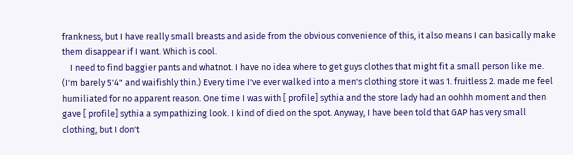frankness, but I have really small breasts and aside from the obvious convenience of this, it also means I can basically make them disappear if I want. Which is cool.
    I need to find baggier pants and whatnot. I have no idea where to get guys clothes that might fit a small person like me. (I'm barely 5'4" and waifishly thin.) Every time I've ever walked into a men's clothing store it was 1. fruitless 2. made me feel humiliated for no apparent reason. One time I was with [ profile] sythia and the store lady had an oohhh moment and then gave [ profile] sythia a sympathizing look. I kind of died on the spot. Anyway, I have been told that GAP has very small clothing, but I don't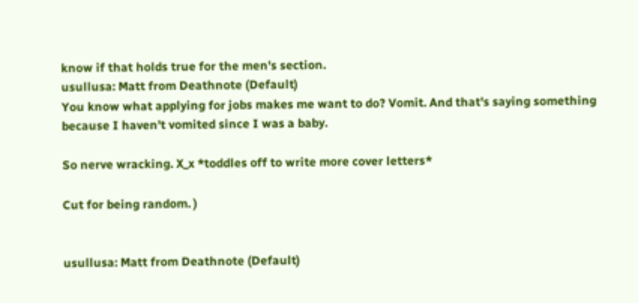know if that holds true for the men's section.
usullusa: Matt from Deathnote (Default)
You know what applying for jobs makes me want to do? Vomit. And that's saying something because I haven't vomited since I was a baby.

So nerve wracking. X_x *toddles off to write more cover letters*

Cut for being random. )


usullusa: Matt from Deathnote (Default)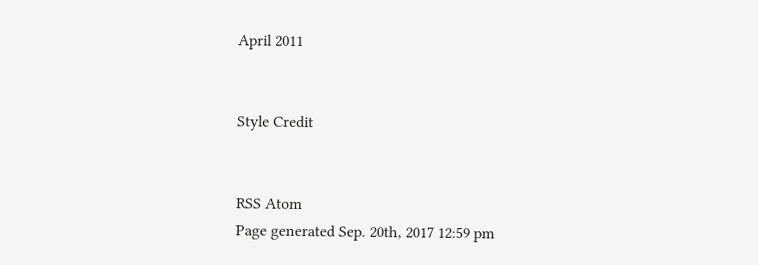April 2011


Style Credit


RSS Atom
Page generated Sep. 20th, 2017 12:59 pm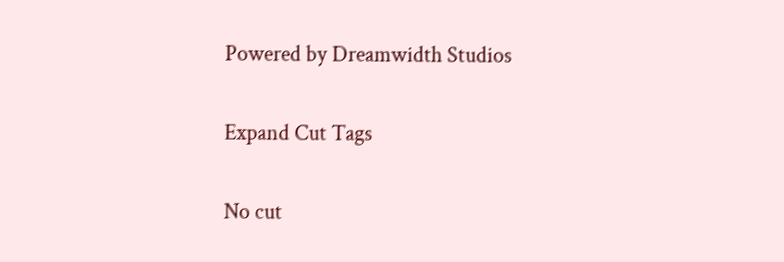Powered by Dreamwidth Studios

Expand Cut Tags

No cut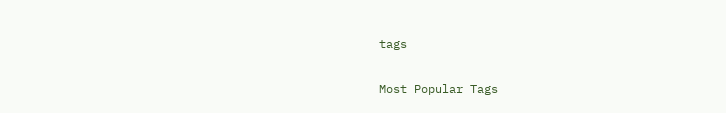tags

Most Popular Tags